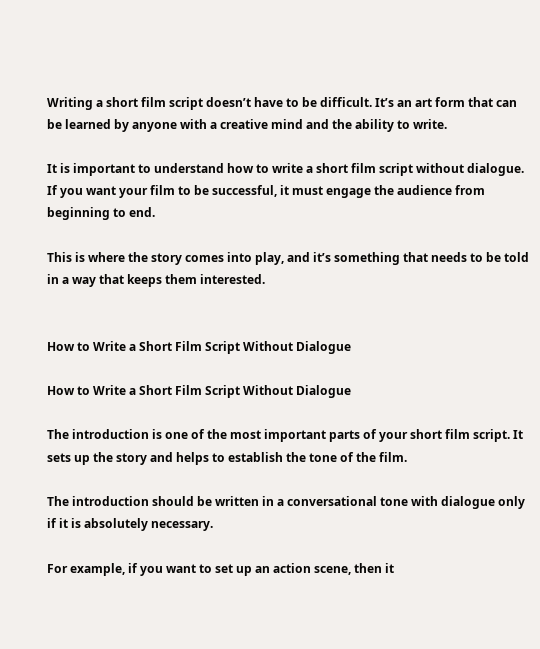Writing a short film script doesn’t have to be difficult. It’s an art form that can be learned by anyone with a creative mind and the ability to write.

It is important to understand how to write a short film script without dialogue. If you want your film to be successful, it must engage the audience from beginning to end.

This is where the story comes into play, and it’s something that needs to be told in a way that keeps them interested.


How to Write a Short Film Script Without Dialogue

How to Write a Short Film Script Without Dialogue

The introduction is one of the most important parts of your short film script. It sets up the story and helps to establish the tone of the film.

The introduction should be written in a conversational tone with dialogue only if it is absolutely necessary.

For example, if you want to set up an action scene, then it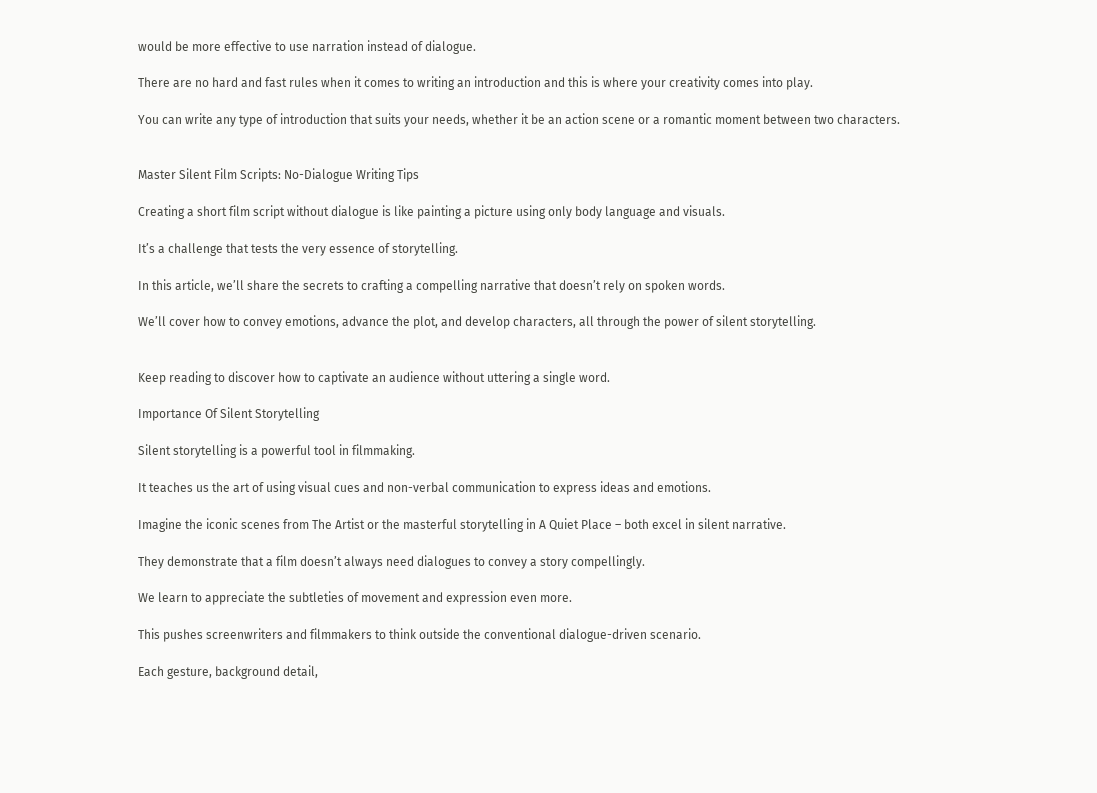would be more effective to use narration instead of dialogue.

There are no hard and fast rules when it comes to writing an introduction and this is where your creativity comes into play.

You can write any type of introduction that suits your needs, whether it be an action scene or a romantic moment between two characters.


Master Silent Film Scripts: No-Dialogue Writing Tips

Creating a short film script without dialogue is like painting a picture using only body language and visuals.

It’s a challenge that tests the very essence of storytelling.

In this article, we’ll share the secrets to crafting a compelling narrative that doesn’t rely on spoken words.

We’ll cover how to convey emotions, advance the plot, and develop characters, all through the power of silent storytelling.


Keep reading to discover how to captivate an audience without uttering a single word.

Importance Of Silent Storytelling

Silent storytelling is a powerful tool in filmmaking.

It teaches us the art of using visual cues and non-verbal communication to express ideas and emotions.

Imagine the iconic scenes from The Artist or the masterful storytelling in A Quiet Place – both excel in silent narrative.

They demonstrate that a film doesn’t always need dialogues to convey a story compellingly.

We learn to appreciate the subtleties of movement and expression even more.

This pushes screenwriters and filmmakers to think outside the conventional dialogue-driven scenario.

Each gesture, background detail,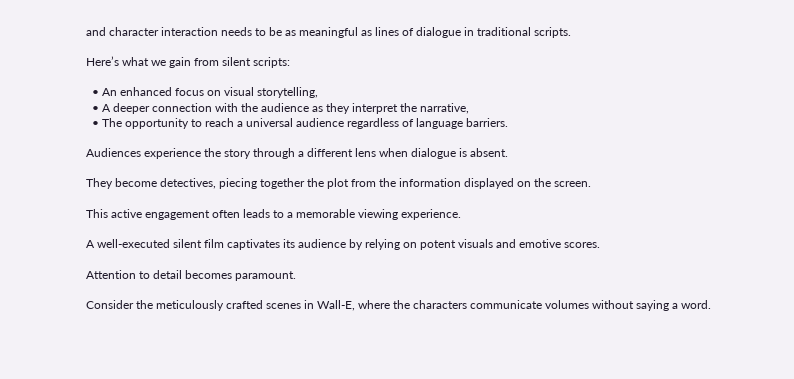and character interaction needs to be as meaningful as lines of dialogue in traditional scripts.

Here’s what we gain from silent scripts:

  • An enhanced focus on visual storytelling,
  • A deeper connection with the audience as they interpret the narrative,
  • The opportunity to reach a universal audience regardless of language barriers.

Audiences experience the story through a different lens when dialogue is absent.

They become detectives, piecing together the plot from the information displayed on the screen.

This active engagement often leads to a memorable viewing experience.

A well-executed silent film captivates its audience by relying on potent visuals and emotive scores.

Attention to detail becomes paramount.

Consider the meticulously crafted scenes in Wall-E, where the characters communicate volumes without saying a word.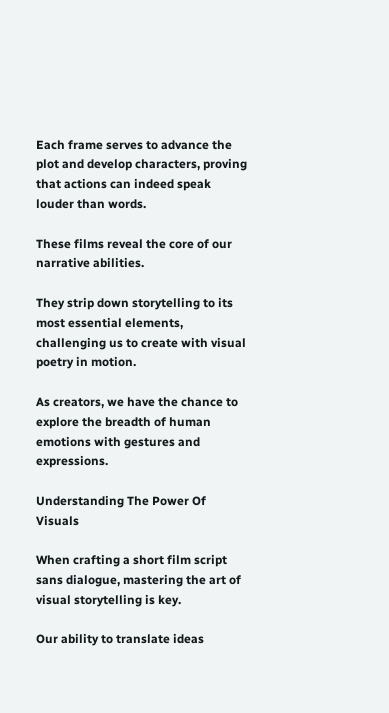Each frame serves to advance the plot and develop characters, proving that actions can indeed speak louder than words.

These films reveal the core of our narrative abilities.

They strip down storytelling to its most essential elements, challenging us to create with visual poetry in motion.

As creators, we have the chance to explore the breadth of human emotions with gestures and expressions.

Understanding The Power Of Visuals

When crafting a short film script sans dialogue, mastering the art of visual storytelling is key.

Our ability to translate ideas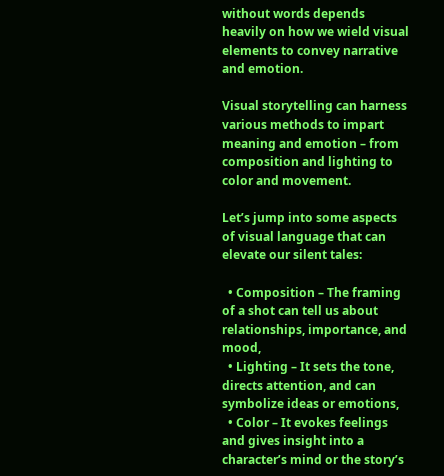without words depends heavily on how we wield visual elements to convey narrative and emotion.

Visual storytelling can harness various methods to impart meaning and emotion – from composition and lighting to color and movement.

Let’s jump into some aspects of visual language that can elevate our silent tales:

  • Composition – The framing of a shot can tell us about relationships, importance, and mood,
  • Lighting – It sets the tone, directs attention, and can symbolize ideas or emotions,
  • Color – It evokes feelings and gives insight into a character’s mind or the story’s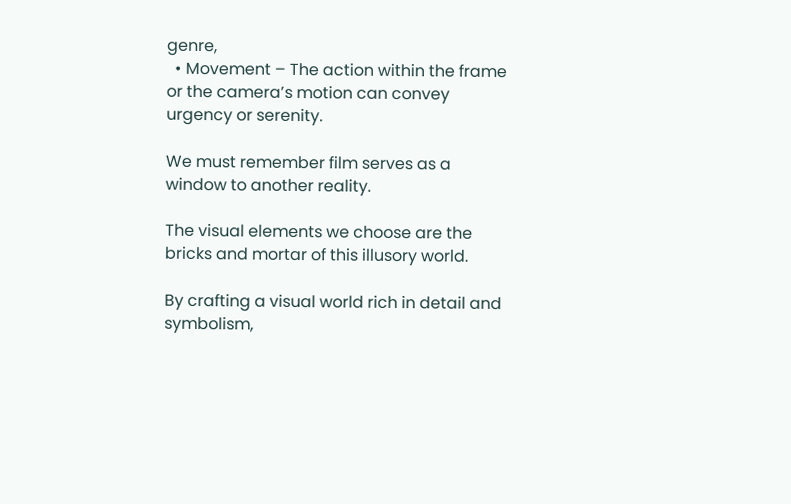genre,
  • Movement – The action within the frame or the camera’s motion can convey urgency or serenity.

We must remember film serves as a window to another reality.

The visual elements we choose are the bricks and mortar of this illusory world.

By crafting a visual world rich in detail and symbolism,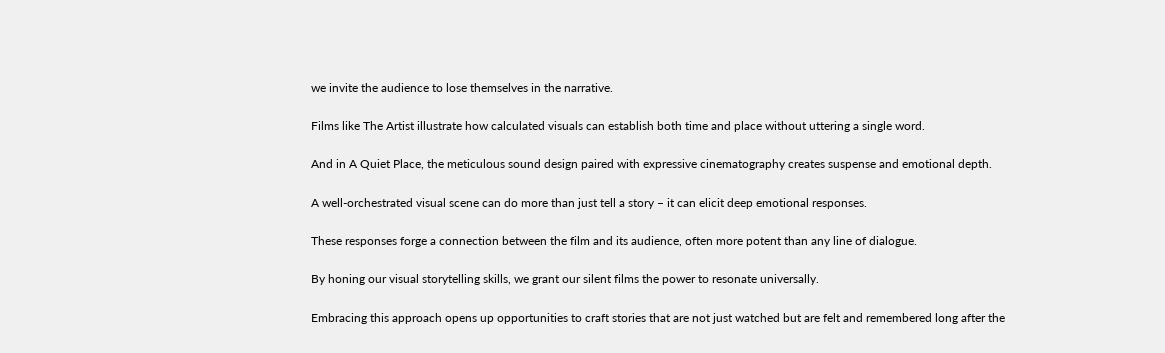we invite the audience to lose themselves in the narrative.

Films like The Artist illustrate how calculated visuals can establish both time and place without uttering a single word.

And in A Quiet Place, the meticulous sound design paired with expressive cinematography creates suspense and emotional depth.

A well-orchestrated visual scene can do more than just tell a story – it can elicit deep emotional responses.

These responses forge a connection between the film and its audience, often more potent than any line of dialogue.

By honing our visual storytelling skills, we grant our silent films the power to resonate universally.

Embracing this approach opens up opportunities to craft stories that are not just watched but are felt and remembered long after the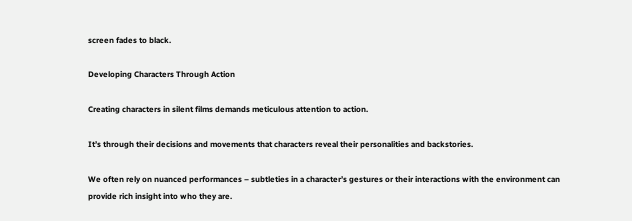screen fades to black.

Developing Characters Through Action

Creating characters in silent films demands meticulous attention to action.

It’s through their decisions and movements that characters reveal their personalities and backstories.

We often rely on nuanced performances – subtleties in a character’s gestures or their interactions with the environment can provide rich insight into who they are.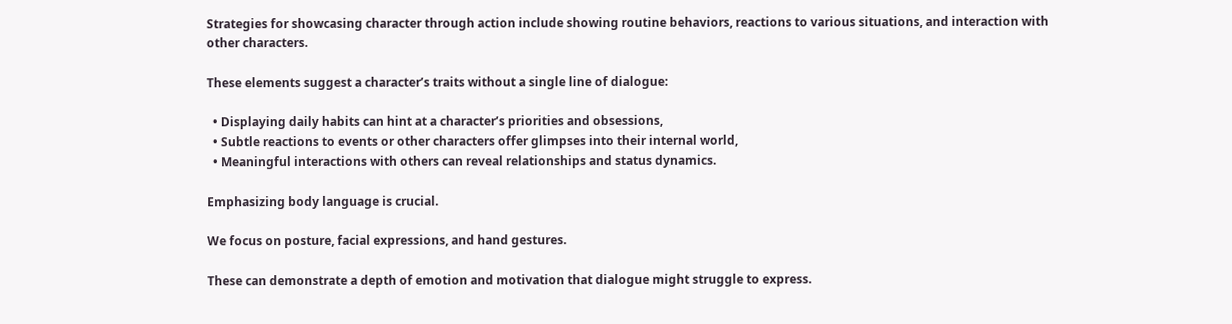Strategies for showcasing character through action include showing routine behaviors, reactions to various situations, and interaction with other characters.

These elements suggest a character’s traits without a single line of dialogue:

  • Displaying daily habits can hint at a character’s priorities and obsessions,
  • Subtle reactions to events or other characters offer glimpses into their internal world,
  • Meaningful interactions with others can reveal relationships and status dynamics.

Emphasizing body language is crucial.

We focus on posture, facial expressions, and hand gestures.

These can demonstrate a depth of emotion and motivation that dialogue might struggle to express.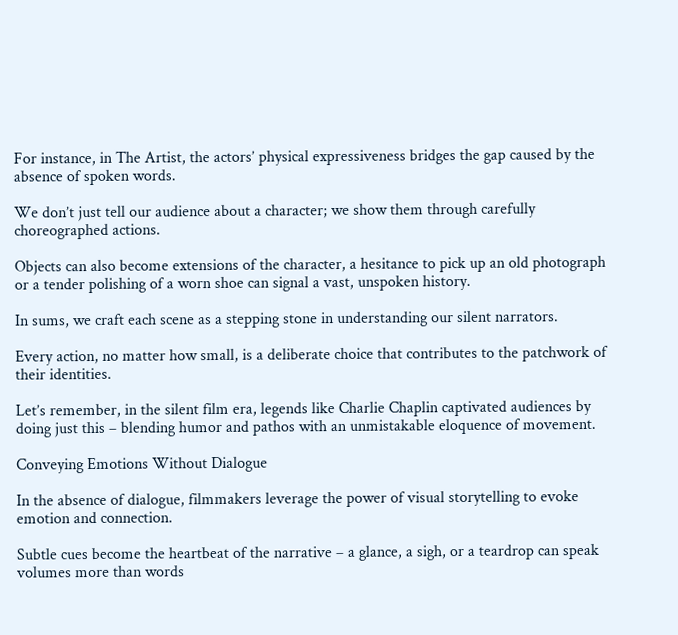For instance, in The Artist, the actors’ physical expressiveness bridges the gap caused by the absence of spoken words.

We don’t just tell our audience about a character; we show them through carefully choreographed actions.

Objects can also become extensions of the character, a hesitance to pick up an old photograph or a tender polishing of a worn shoe can signal a vast, unspoken history.

In sums, we craft each scene as a stepping stone in understanding our silent narrators.

Every action, no matter how small, is a deliberate choice that contributes to the patchwork of their identities.

Let’s remember, in the silent film era, legends like Charlie Chaplin captivated audiences by doing just this – blending humor and pathos with an unmistakable eloquence of movement.

Conveying Emotions Without Dialogue

In the absence of dialogue, filmmakers leverage the power of visual storytelling to evoke emotion and connection.

Subtle cues become the heartbeat of the narrative – a glance, a sigh, or a teardrop can speak volumes more than words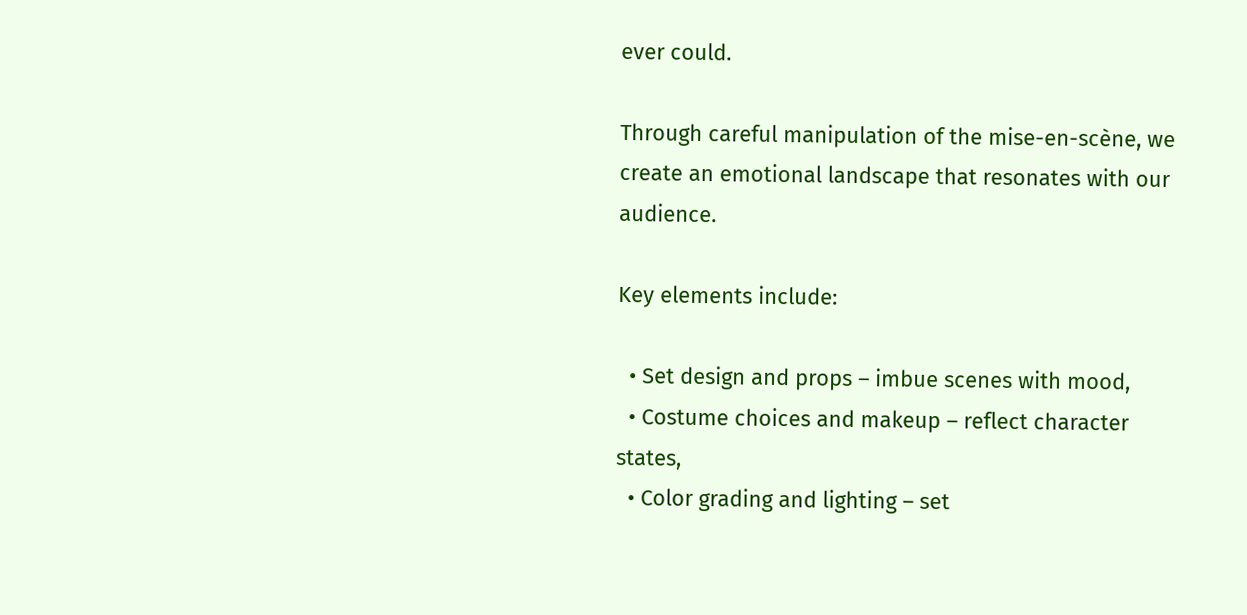ever could.

Through careful manipulation of the mise-en-scène, we create an emotional landscape that resonates with our audience.

Key elements include:

  • Set design and props – imbue scenes with mood,
  • Costume choices and makeup – reflect character states,
  • Color grading and lighting – set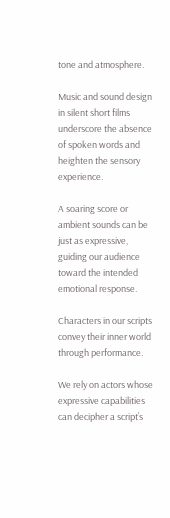tone and atmosphere.

Music and sound design in silent short films underscore the absence of spoken words and heighten the sensory experience.

A soaring score or ambient sounds can be just as expressive, guiding our audience toward the intended emotional response.

Characters in our scripts convey their inner world through performance.

We rely on actors whose expressive capabilities can decipher a script’s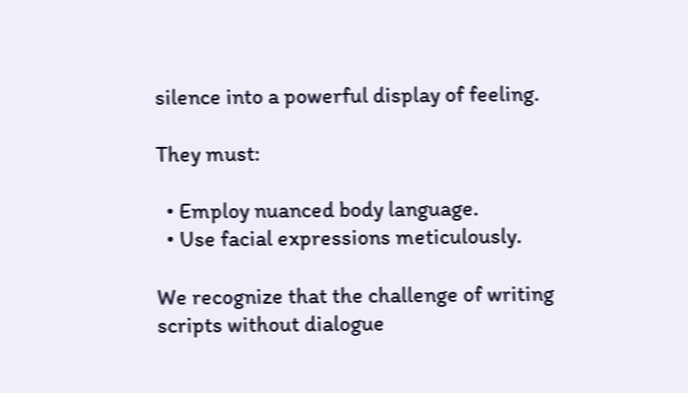silence into a powerful display of feeling.

They must:

  • Employ nuanced body language.
  • Use facial expressions meticulously.

We recognize that the challenge of writing scripts without dialogue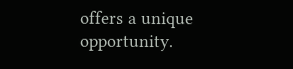offers a unique opportunity.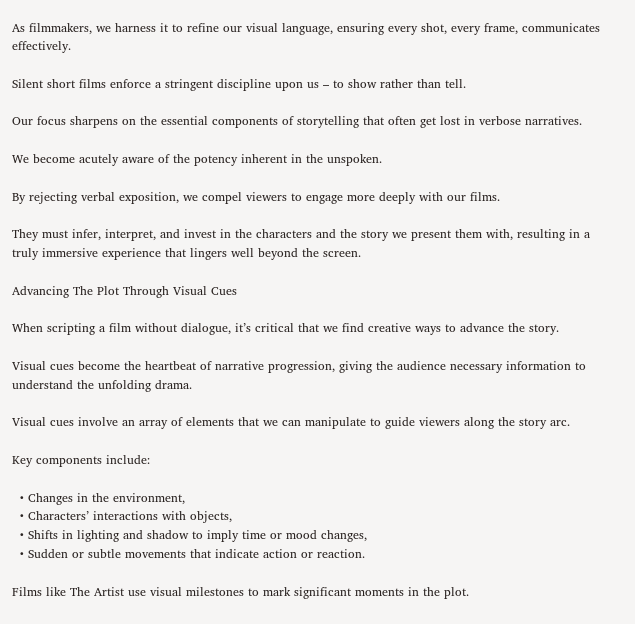As filmmakers, we harness it to refine our visual language, ensuring every shot, every frame, communicates effectively.

Silent short films enforce a stringent discipline upon us – to show rather than tell.

Our focus sharpens on the essential components of storytelling that often get lost in verbose narratives.

We become acutely aware of the potency inherent in the unspoken.

By rejecting verbal exposition, we compel viewers to engage more deeply with our films.

They must infer, interpret, and invest in the characters and the story we present them with, resulting in a truly immersive experience that lingers well beyond the screen.

Advancing The Plot Through Visual Cues

When scripting a film without dialogue, it’s critical that we find creative ways to advance the story.

Visual cues become the heartbeat of narrative progression, giving the audience necessary information to understand the unfolding drama.

Visual cues involve an array of elements that we can manipulate to guide viewers along the story arc.

Key components include:

  • Changes in the environment,
  • Characters’ interactions with objects,
  • Shifts in lighting and shadow to imply time or mood changes,
  • Sudden or subtle movements that indicate action or reaction.

Films like The Artist use visual milestones to mark significant moments in the plot.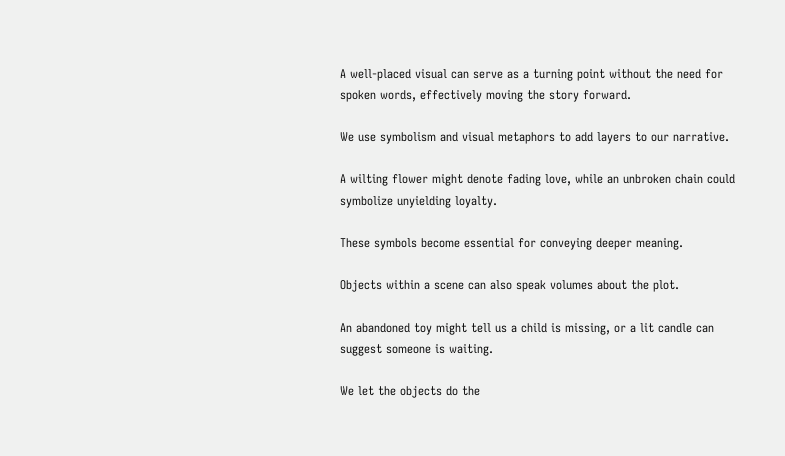A well-placed visual can serve as a turning point without the need for spoken words, effectively moving the story forward.

We use symbolism and visual metaphors to add layers to our narrative.

A wilting flower might denote fading love, while an unbroken chain could symbolize unyielding loyalty.

These symbols become essential for conveying deeper meaning.

Objects within a scene can also speak volumes about the plot.

An abandoned toy might tell us a child is missing, or a lit candle can suggest someone is waiting.

We let the objects do the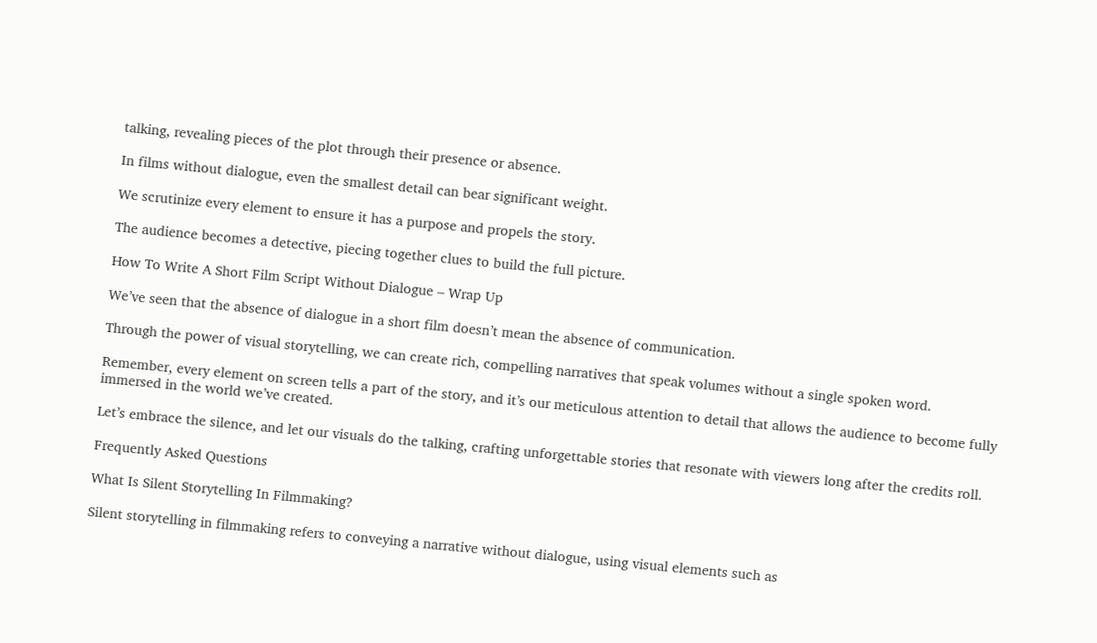talking, revealing pieces of the plot through their presence or absence.

In films without dialogue, even the smallest detail can bear significant weight.

We scrutinize every element to ensure it has a purpose and propels the story.

The audience becomes a detective, piecing together clues to build the full picture.

How To Write A Short Film Script Without Dialogue – Wrap Up

We’ve seen that the absence of dialogue in a short film doesn’t mean the absence of communication.

Through the power of visual storytelling, we can create rich, compelling narratives that speak volumes without a single spoken word.

Remember, every element on screen tells a part of the story, and it’s our meticulous attention to detail that allows the audience to become fully immersed in the world we’ve created.

Let’s embrace the silence, and let our visuals do the talking, crafting unforgettable stories that resonate with viewers long after the credits roll.

Frequently Asked Questions

What Is Silent Storytelling In Filmmaking?

Silent storytelling in filmmaking refers to conveying a narrative without dialogue, using visual elements such as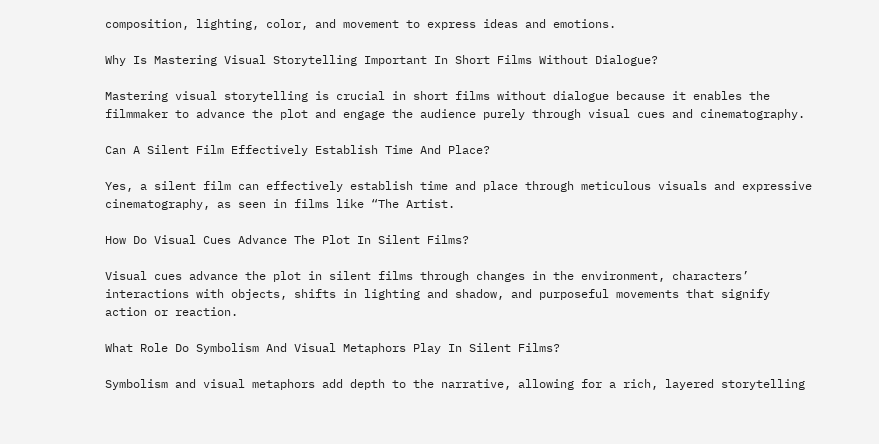composition, lighting, color, and movement to express ideas and emotions.

Why Is Mastering Visual Storytelling Important In Short Films Without Dialogue?

Mastering visual storytelling is crucial in short films without dialogue because it enables the filmmaker to advance the plot and engage the audience purely through visual cues and cinematography.

Can A Silent Film Effectively Establish Time And Place?

Yes, a silent film can effectively establish time and place through meticulous visuals and expressive cinematography, as seen in films like “The Artist.

How Do Visual Cues Advance The Plot In Silent Films?

Visual cues advance the plot in silent films through changes in the environment, characters’ interactions with objects, shifts in lighting and shadow, and purposeful movements that signify action or reaction.

What Role Do Symbolism And Visual Metaphors Play In Silent Films?

Symbolism and visual metaphors add depth to the narrative, allowing for a rich, layered storytelling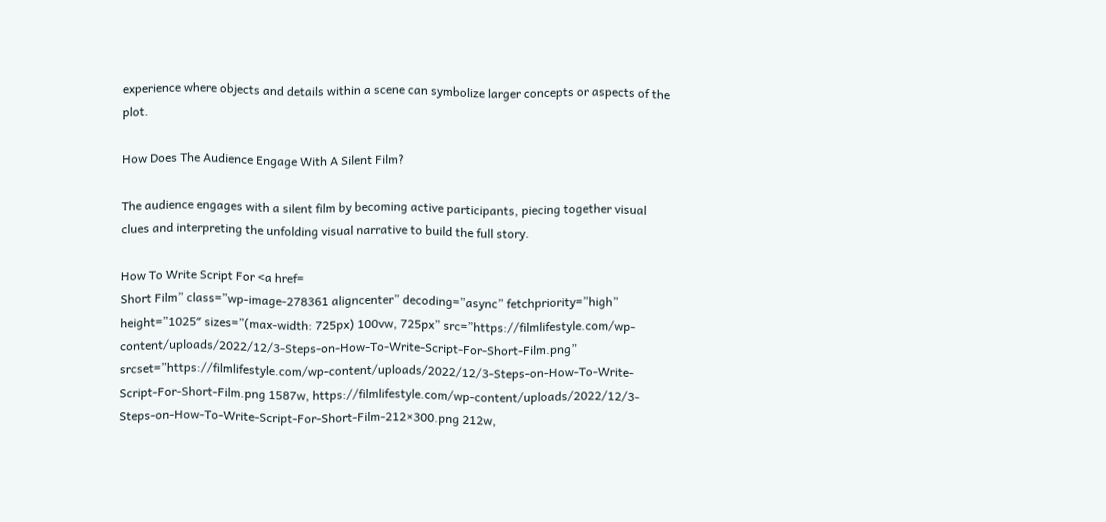experience where objects and details within a scene can symbolize larger concepts or aspects of the plot.

How Does The Audience Engage With A Silent Film?

The audience engages with a silent film by becoming active participants, piecing together visual clues and interpreting the unfolding visual narrative to build the full story.

How To Write Script For <a href=
Short Film” class=”wp-image-278361 aligncenter” decoding=”async” fetchpriority=”high” height=”1025″ sizes=”(max-width: 725px) 100vw, 725px” src=”https://filmlifestyle.com/wp-content/uploads/2022/12/3-Steps-on-How-To-Write-Script-For-Short-Film.png” srcset=”https://filmlifestyle.com/wp-content/uploads/2022/12/3-Steps-on-How-To-Write-Script-For-Short-Film.png 1587w, https://filmlifestyle.com/wp-content/uploads/2022/12/3-Steps-on-How-To-Write-Script-For-Short-Film-212×300.png 212w,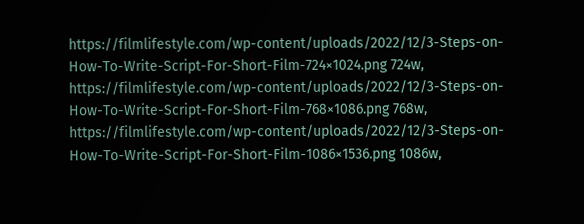https://filmlifestyle.com/wp-content/uploads/2022/12/3-Steps-on-How-To-Write-Script-For-Short-Film-724×1024.png 724w, https://filmlifestyle.com/wp-content/uploads/2022/12/3-Steps-on-How-To-Write-Script-For-Short-Film-768×1086.png 768w, https://filmlifestyle.com/wp-content/uploads/2022/12/3-Steps-on-How-To-Write-Script-For-Short-Film-1086×1536.png 1086w,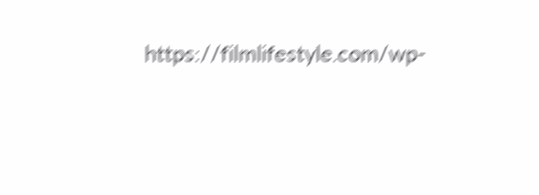https://filmlifestyle.com/wp-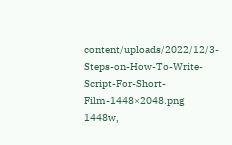content/uploads/2022/12/3-Steps-on-How-To-Write-Script-For-Short-Film-1448×2048.png 1448w,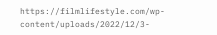https://filmlifestyle.com/wp-content/uploads/2022/12/3-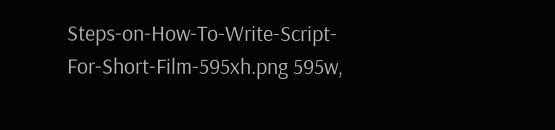Steps-on-How-To-Write-Script-For-Short-Film-595xh.png 595w,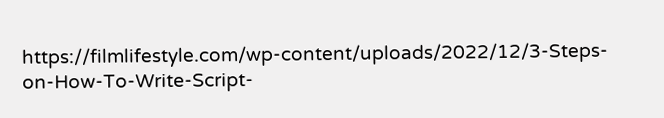https://filmlifestyle.com/wp-content/uploads/2022/12/3-Steps-on-How-To-Write-Script-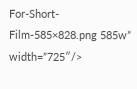For-Short-Film-585×828.png 585w” width=”725″/>